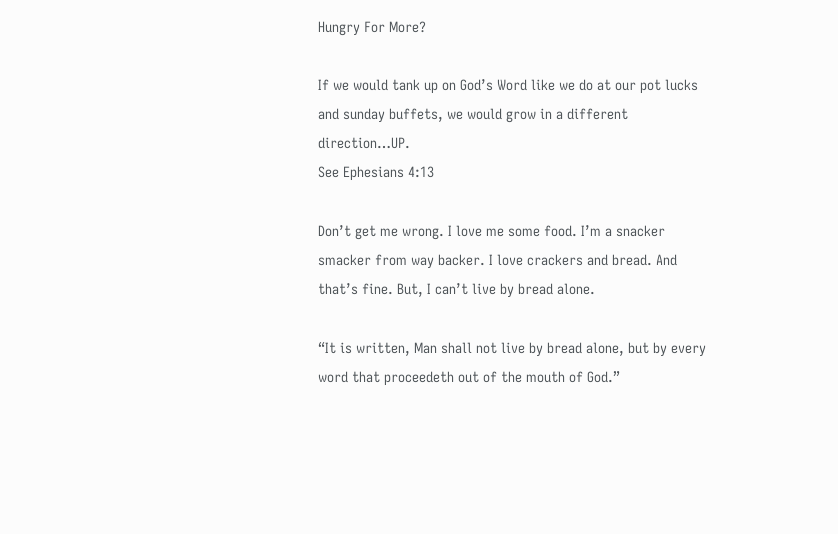Hungry For More?

If we would tank up on God’s Word like we do at our pot lucks and sunday buffets, we would grow in a different direction…UP.
See Ephesians 4:13

Don’t get me wrong. I love me some food. I’m a snacker smacker from way backer. I love crackers and bread. And that’s fine. But, I can’t live by bread alone.

“It is written, Man shall not live by bread alone, but by every word that proceedeth out of the mouth of God.”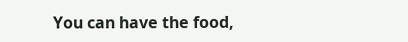You can have the food,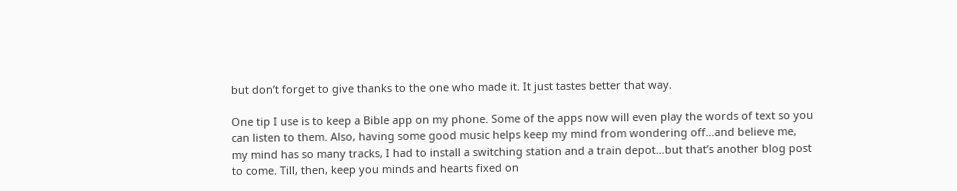but don’t forget to give thanks to the one who made it. It just tastes better that way.

One tip I use is to keep a Bible app on my phone. Some of the apps now will even play the words of text so you can listen to them. Also, having some good music helps keep my mind from wondering off…and believe me, my mind has so many tracks, I had to install a switching station and a train depot…but that’s another blog post to come. Till, then, keep you minds and hearts fixed on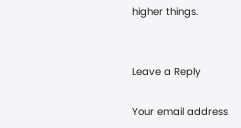higher things.


Leave a Reply

Your email address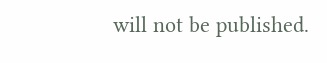will not be published.